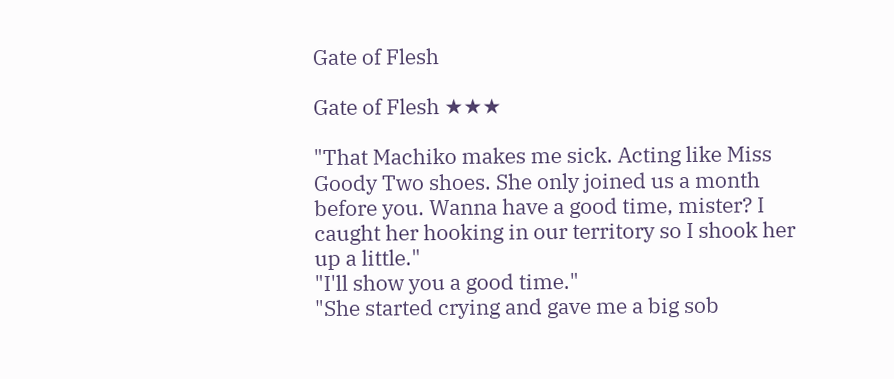Gate of Flesh

Gate of Flesh ★★★

"That Machiko makes me sick. Acting like Miss Goody Two shoes. She only joined us a month before you. Wanna have a good time, mister? I caught her hooking in our territory so I shook her up a little."
"I'll show you a good time."
"She started crying and gave me a big sob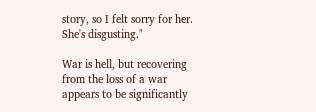story, so I felt sorry for her. She's disgusting."

War is hell, but recovering from the loss of a war appears to be significantly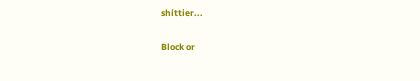shittier...

Block or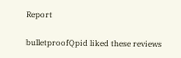Report

bulletproofQpid liked these reviews